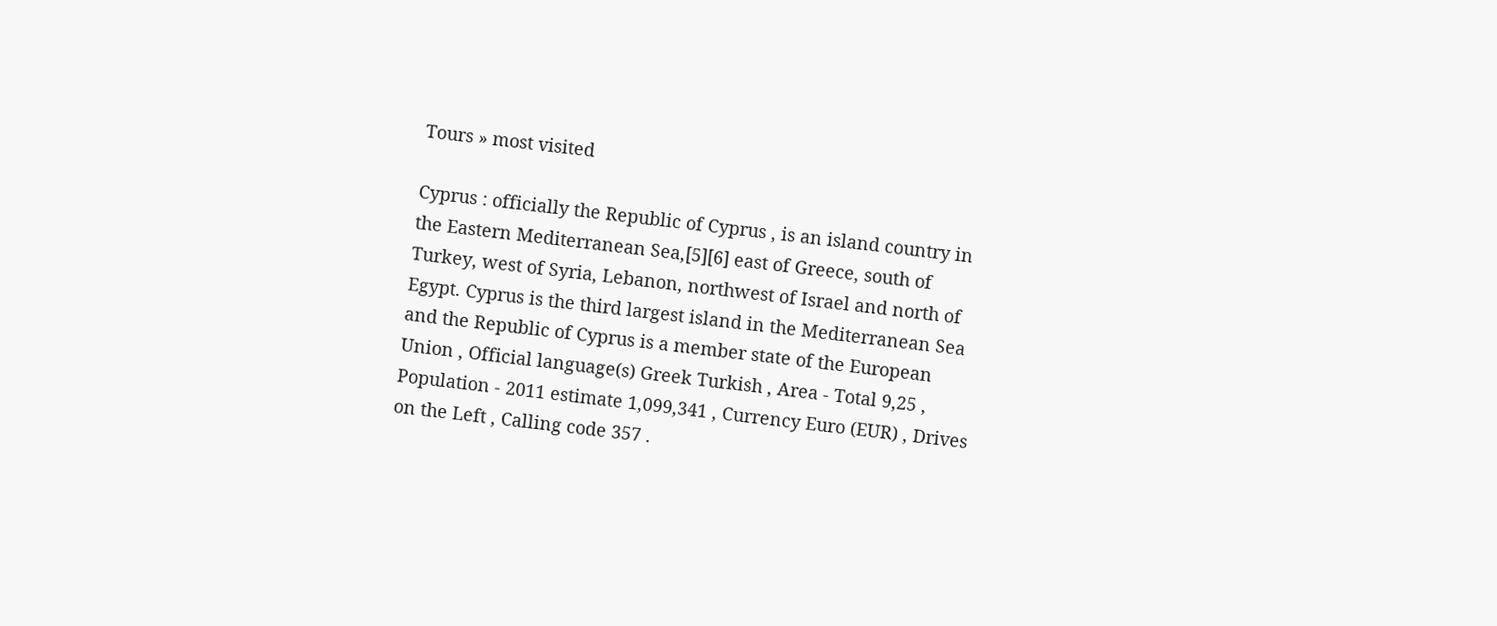Tours » most visited

Cyprus : officially the Republic of Cyprus , is an island country in the Eastern Mediterranean Sea,[5][6] east of Greece, south of Turkey, west of Syria, Lebanon, northwest of Israel and north of Egypt. Cyprus is the third largest island in the Mediterranean Sea and the Republic of Cyprus is a member state of the European Union , Official language(s) Greek Turkish , Area - Total 9,25 , Population - 2011 estimate 1,099,341 , Currency Euro (EUR) , Drives on the Left , Calling code 357 .